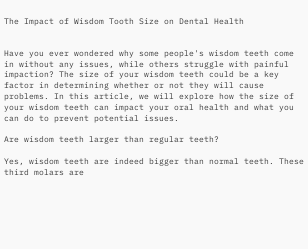The Impact of Wisdom Tooth Size on Dental Health


Have you ever wondered why some people's wisdom teeth come in without any issues, while others struggle with painful impaction? The size of your wisdom teeth could be a key factor in determining whether or not they will cause problems. In this article, we will explore how the size of your wisdom teeth can impact your oral health and what you can do to prevent potential issues.

Are wisdom teeth larger than regular teeth?

Yes, wisdom teeth are indeed bigger than normal teeth. These third molars are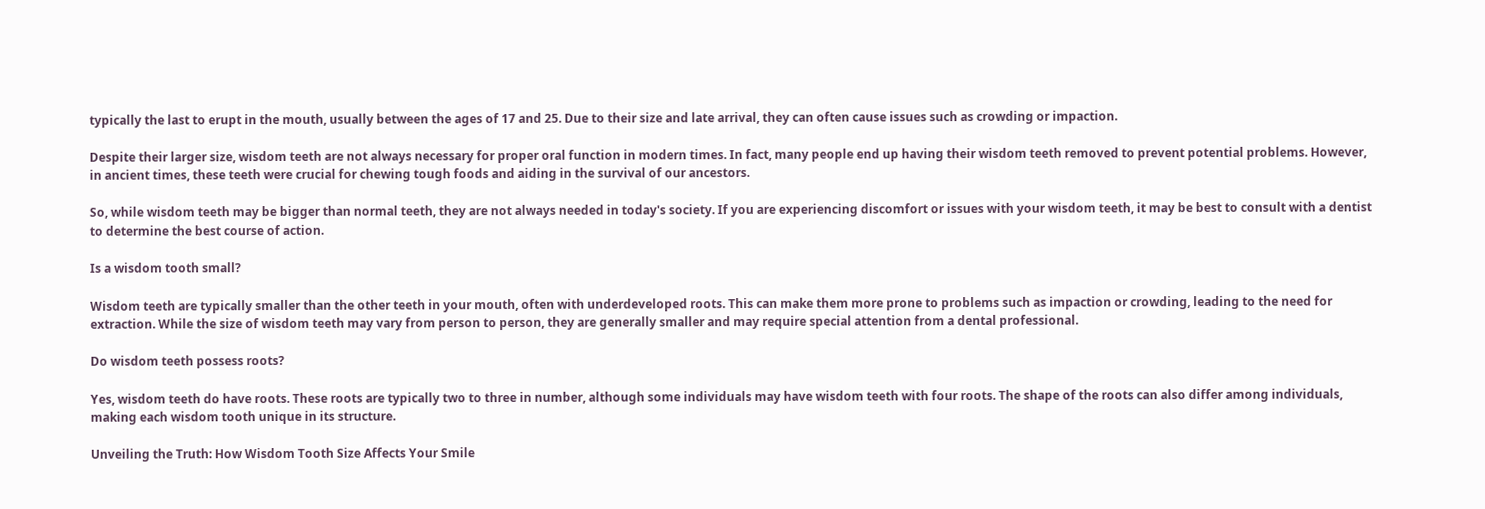typically the last to erupt in the mouth, usually between the ages of 17 and 25. Due to their size and late arrival, they can often cause issues such as crowding or impaction.

Despite their larger size, wisdom teeth are not always necessary for proper oral function in modern times. In fact, many people end up having their wisdom teeth removed to prevent potential problems. However, in ancient times, these teeth were crucial for chewing tough foods and aiding in the survival of our ancestors.

So, while wisdom teeth may be bigger than normal teeth, they are not always needed in today's society. If you are experiencing discomfort or issues with your wisdom teeth, it may be best to consult with a dentist to determine the best course of action.

Is a wisdom tooth small?

Wisdom teeth are typically smaller than the other teeth in your mouth, often with underdeveloped roots. This can make them more prone to problems such as impaction or crowding, leading to the need for extraction. While the size of wisdom teeth may vary from person to person, they are generally smaller and may require special attention from a dental professional.

Do wisdom teeth possess roots?

Yes, wisdom teeth do have roots. These roots are typically two to three in number, although some individuals may have wisdom teeth with four roots. The shape of the roots can also differ among individuals, making each wisdom tooth unique in its structure.

Unveiling the Truth: How Wisdom Tooth Size Affects Your Smile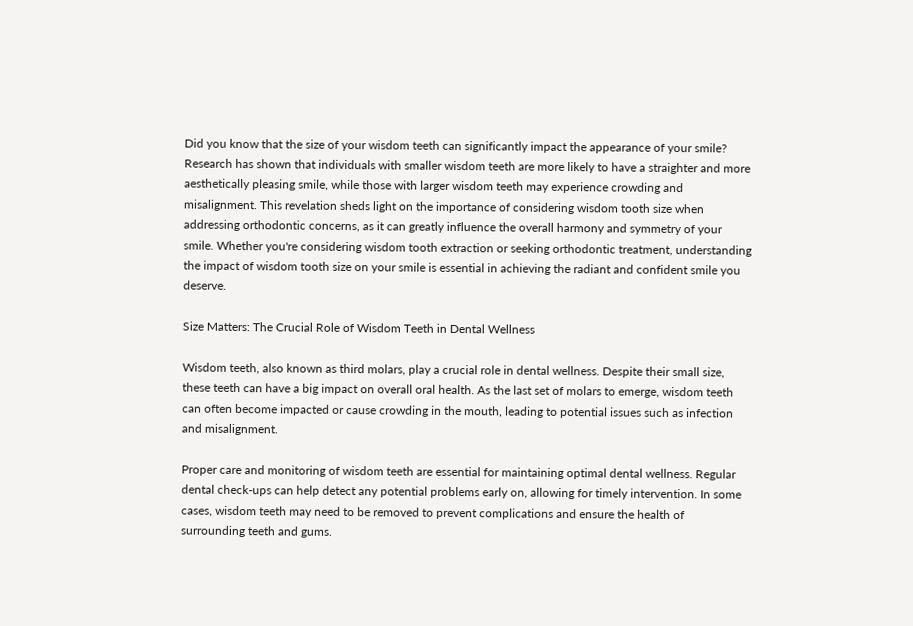Did you know that the size of your wisdom teeth can significantly impact the appearance of your smile? Research has shown that individuals with smaller wisdom teeth are more likely to have a straighter and more aesthetically pleasing smile, while those with larger wisdom teeth may experience crowding and misalignment. This revelation sheds light on the importance of considering wisdom tooth size when addressing orthodontic concerns, as it can greatly influence the overall harmony and symmetry of your smile. Whether you're considering wisdom tooth extraction or seeking orthodontic treatment, understanding the impact of wisdom tooth size on your smile is essential in achieving the radiant and confident smile you deserve.

Size Matters: The Crucial Role of Wisdom Teeth in Dental Wellness

Wisdom teeth, also known as third molars, play a crucial role in dental wellness. Despite their small size, these teeth can have a big impact on overall oral health. As the last set of molars to emerge, wisdom teeth can often become impacted or cause crowding in the mouth, leading to potential issues such as infection and misalignment.

Proper care and monitoring of wisdom teeth are essential for maintaining optimal dental wellness. Regular dental check-ups can help detect any potential problems early on, allowing for timely intervention. In some cases, wisdom teeth may need to be removed to prevent complications and ensure the health of surrounding teeth and gums.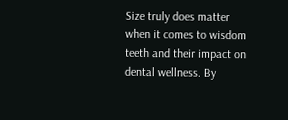Size truly does matter when it comes to wisdom teeth and their impact on dental wellness. By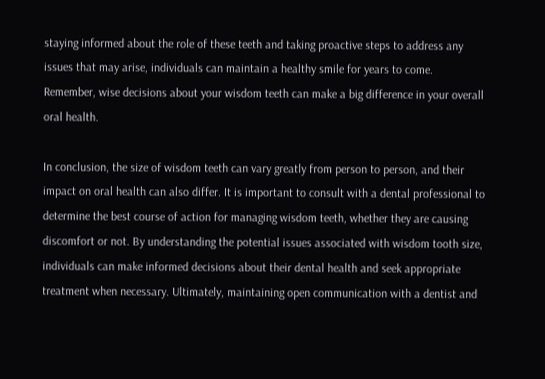staying informed about the role of these teeth and taking proactive steps to address any issues that may arise, individuals can maintain a healthy smile for years to come. Remember, wise decisions about your wisdom teeth can make a big difference in your overall oral health.

In conclusion, the size of wisdom teeth can vary greatly from person to person, and their impact on oral health can also differ. It is important to consult with a dental professional to determine the best course of action for managing wisdom teeth, whether they are causing discomfort or not. By understanding the potential issues associated with wisdom tooth size, individuals can make informed decisions about their dental health and seek appropriate treatment when necessary. Ultimately, maintaining open communication with a dentist and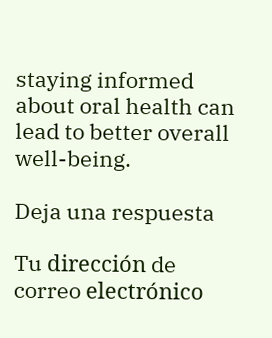staying informed about oral health can lead to better overall well-being.

Deja una respuesta

Tu dirección de correo electrónico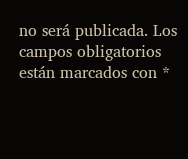no será publicada. Los campos obligatorios están marcados con *